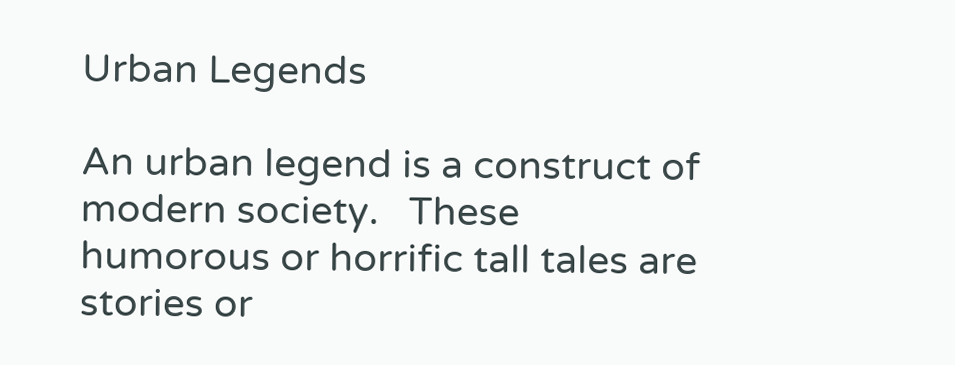Urban Legends

An urban legend is a construct of modern society.   These humorous or horrific tall tales are stories or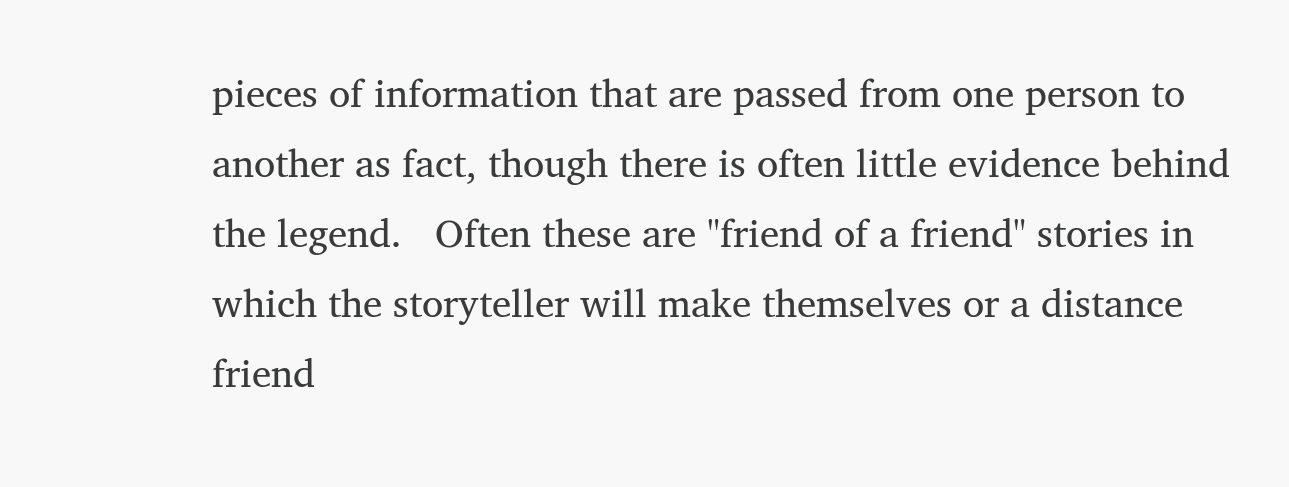pieces of information that are passed from one person to another as fact, though there is often little evidence behind the legend.   Often these are "friend of a friend" stories in which the storyteller will make themselves or a distance friend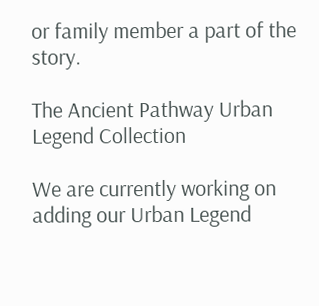or family member a part of the story.

The Ancient Pathway Urban Legend Collection

We are currently working on adding our Urban Legend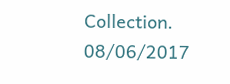Collection. 08/06/2017